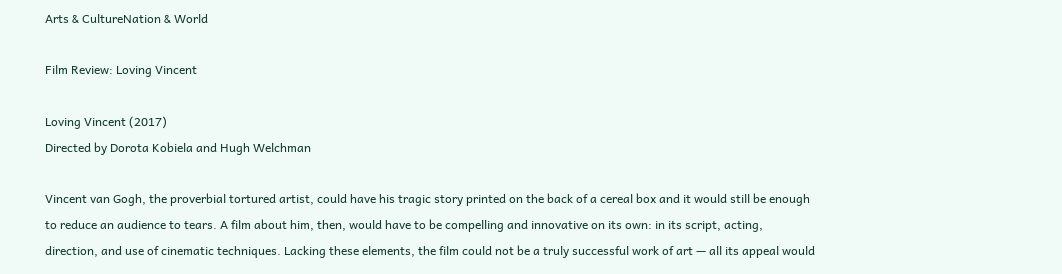Arts & CultureNation & World

Film Review: Loving Vincent

Loving Vincent (2017)
Directed by Dorota Kobiela and Hugh Welchman

Vincent van Gogh, the proverbial tortured artist, could have his tragic story printed on the back of a cereal box and it would still be enough to reduce an audience to tears. A film about him, then, would have to be compelling and innovative on its own: in its script, acting, direction, and use of cinematic techniques. Lacking these elements, the film could not be a truly successful work of art — all its appeal would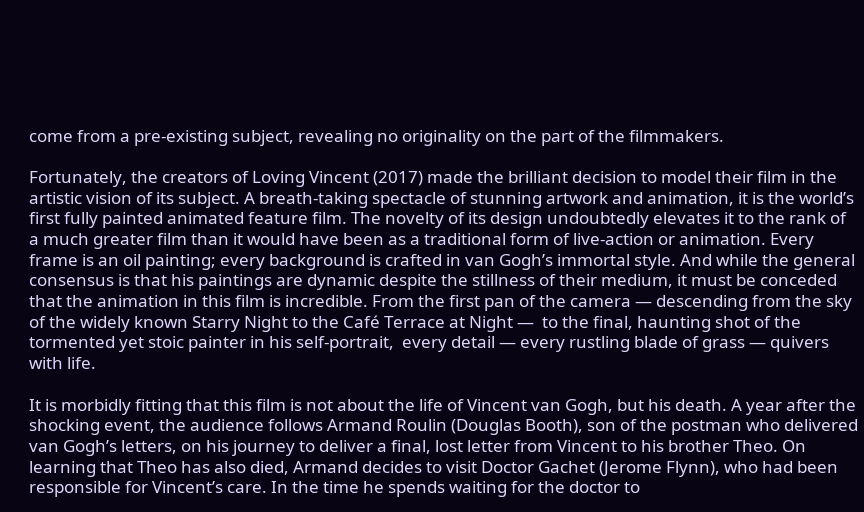come from a pre-existing subject, revealing no originality on the part of the filmmakers.

Fortunately, the creators of Loving Vincent (2017) made the brilliant decision to model their film in the artistic vision of its subject. A breath-taking spectacle of stunning artwork and animation, it is the world’s first fully painted animated feature film. The novelty of its design undoubtedly elevates it to the rank of a much greater film than it would have been as a traditional form of live-action or animation. Every frame is an oil painting; every background is crafted in van Gogh’s immortal style. And while the general consensus is that his paintings are dynamic despite the stillness of their medium, it must be conceded that the animation in this film is incredible. From the first pan of the camera — descending from the sky of the widely known Starry Night to the Café Terrace at Night —  to the final, haunting shot of the tormented yet stoic painter in his self-portrait,  every detail — every rustling blade of grass — quivers with life.

It is morbidly fitting that this film is not about the life of Vincent van Gogh, but his death. A year after the shocking event, the audience follows Armand Roulin (Douglas Booth), son of the postman who delivered van Gogh’s letters, on his journey to deliver a final, lost letter from Vincent to his brother Theo. On learning that Theo has also died, Armand decides to visit Doctor Gachet (Jerome Flynn), who had been responsible for Vincent’s care. In the time he spends waiting for the doctor to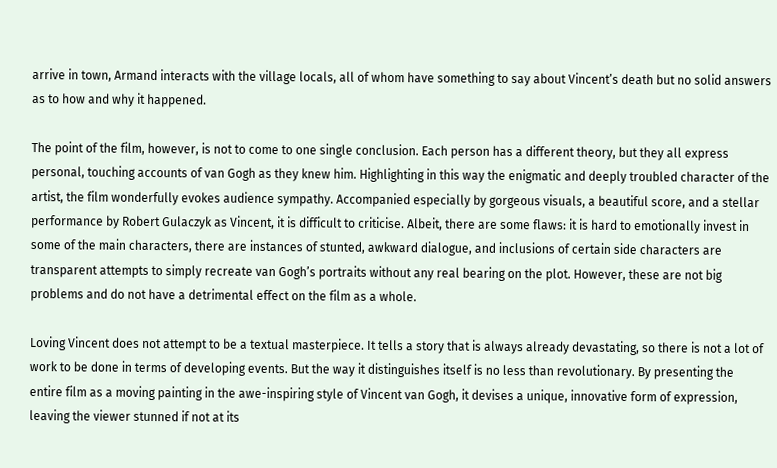arrive in town, Armand interacts with the village locals, all of whom have something to say about Vincent’s death but no solid answers as to how and why it happened.

The point of the film, however, is not to come to one single conclusion. Each person has a different theory, but they all express personal, touching accounts of van Gogh as they knew him. Highlighting in this way the enigmatic and deeply troubled character of the artist, the film wonderfully evokes audience sympathy. Accompanied especially by gorgeous visuals, a beautiful score, and a stellar performance by Robert Gulaczyk as Vincent, it is difficult to criticise. Albeit, there are some flaws: it is hard to emotionally invest in some of the main characters, there are instances of stunted, awkward dialogue, and inclusions of certain side characters are transparent attempts to simply recreate van Gogh’s portraits without any real bearing on the plot. However, these are not big problems and do not have a detrimental effect on the film as a whole.

Loving Vincent does not attempt to be a textual masterpiece. It tells a story that is always already devastating, so there is not a lot of work to be done in terms of developing events. But the way it distinguishes itself is no less than revolutionary. By presenting the entire film as a moving painting in the awe-inspiring style of Vincent van Gogh, it devises a unique, innovative form of expression, leaving the viewer stunned if not at its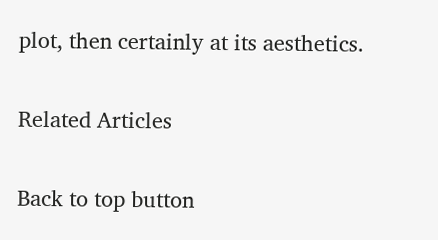plot, then certainly at its aesthetics.

Related Articles

Back to top button